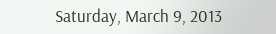Saturday, March 9, 2013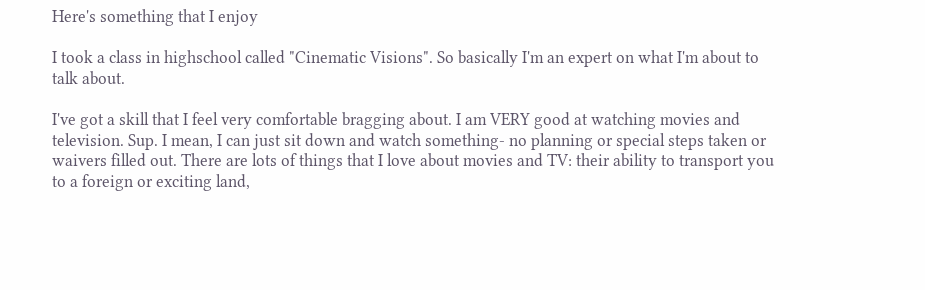Here's something that I enjoy

I took a class in highschool called "Cinematic Visions". So basically I'm an expert on what I'm about to talk about.

I've got a skill that I feel very comfortable bragging about. I am VERY good at watching movies and television. Sup. I mean, I can just sit down and watch something- no planning or special steps taken or waivers filled out. There are lots of things that I love about movies and TV: their ability to transport you to a foreign or exciting land,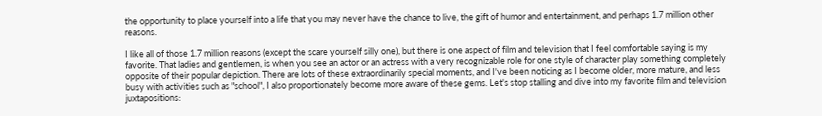the opportunity to place yourself into a life that you may never have the chance to live, the gift of humor and entertainment, and perhaps 1.7 million other reasons.

I like all of those 1.7 million reasons (except the scare yourself silly one), but there is one aspect of film and television that I feel comfortable saying is my favorite. That ladies and gentlemen, is when you see an actor or an actress with a very recognizable role for one style of character play something completely opposite of their popular depiction. There are lots of these extraordinarily special moments, and I've been noticing as I become older, more mature, and less busy with activities such as "school", I also proportionately become more aware of these gems. Let's stop stalling and dive into my favorite film and television juxtapositions: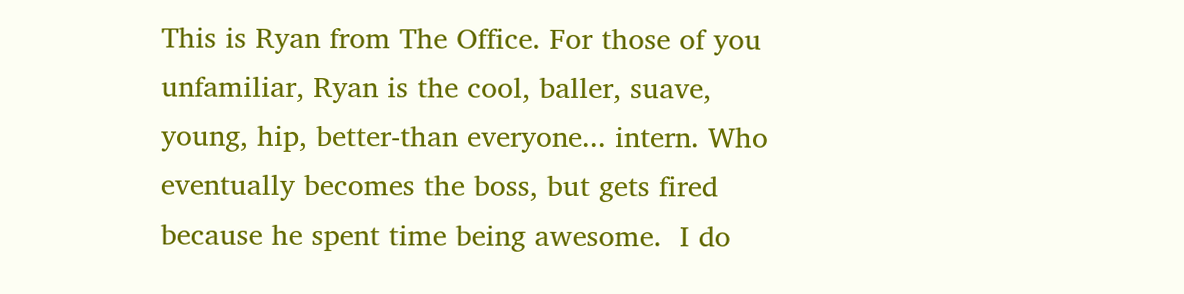This is Ryan from The Office. For those of you unfamiliar, Ryan is the cool, baller, suave, young, hip, better-than everyone... intern. Who eventually becomes the boss, but gets fired because he spent time being awesome.  I do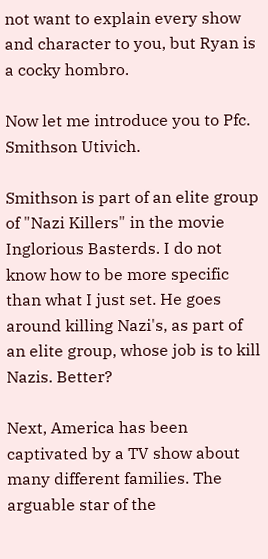not want to explain every show and character to you, but Ryan is a cocky hombro.

Now let me introduce you to Pfc. Smithson Utivich.

Smithson is part of an elite group of "Nazi Killers" in the movie Inglorious Basterds. I do not know how to be more specific than what I just set. He goes around killing Nazi's, as part of an elite group, whose job is to kill Nazis. Better?

Next, America has been captivated by a TV show about many different families. The arguable star of the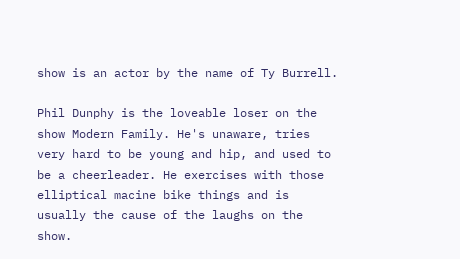show is an actor by the name of Ty Burrell.

Phil Dunphy is the loveable loser on the show Modern Family. He's unaware, tries very hard to be young and hip, and used to be a cheerleader. He exercises with those elliptical macine bike things and is usually the cause of the laughs on the show.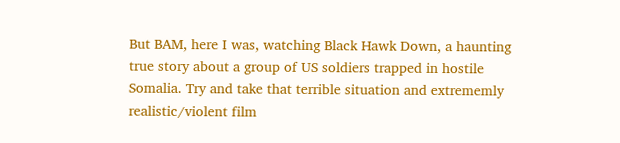But BAM, here I was, watching Black Hawk Down, a haunting true story about a group of US soldiers trapped in hostile Somalia. Try and take that terrible situation and extrememly realistic/violent film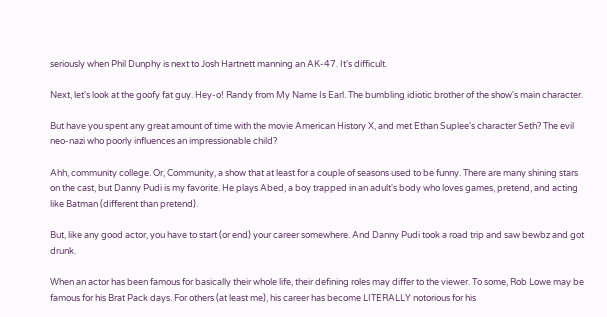seriously when Phil Dunphy is next to Josh Hartnett manning an AK-47. It's difficult.

Next, let's look at the goofy fat guy. Hey-o! Randy from My Name Is Earl. The bumbling idiotic brother of the show's main character.

But have you spent any great amount of time with the movie American History X, and met Ethan Suplee's character Seth? The evil neo-nazi who poorly influences an impressionable child?

Ahh, community college. Or, Community, a show that at least for a couple of seasons used to be funny. There are many shining stars on the cast, but Danny Pudi is my favorite. He plays Abed, a boy trapped in an adult's body who loves games, pretend, and acting like Batman (different than pretend).

But, like any good actor, you have to start (or end) your career somewhere. And Danny Pudi took a road trip and saw bewbz and got drunk.

When an actor has been famous for basically their whole life, their defining roles may differ to the viewer. To some, Rob Lowe may be famous for his Brat Pack days. For others (at least me), his career has become LITERALLY notorious for his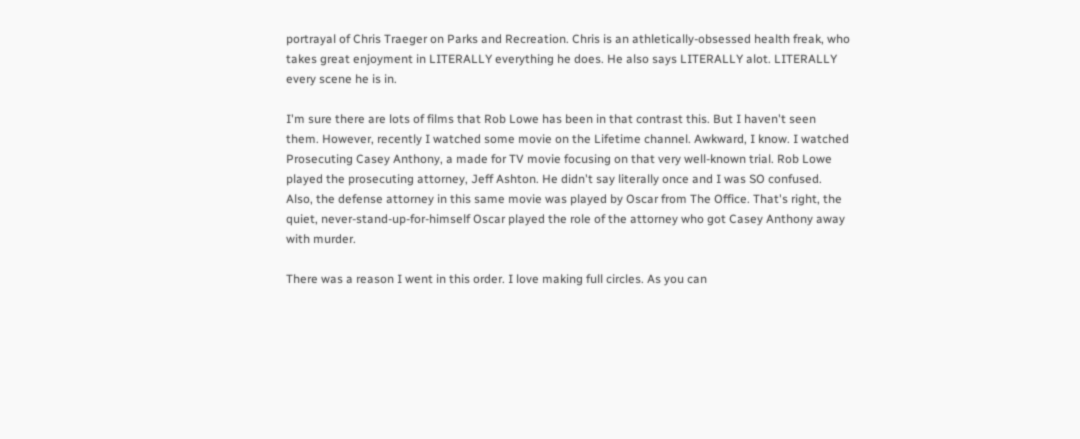portrayal of Chris Traeger on Parks and Recreation. Chris is an athletically-obsessed health freak, who takes great enjoyment in LITERALLY everything he does. He also says LITERALLY alot. LITERALLY every scene he is in.

I'm sure there are lots of films that Rob Lowe has been in that contrast this. But I haven't seen them. However, recently I watched some movie on the Lifetime channel. Awkward, I know. I watched Prosecuting Casey Anthony, a made for TV movie focusing on that very well-known trial. Rob Lowe played the prosecuting attorney, Jeff Ashton. He didn't say literally once and I was SO confused. Also, the defense attorney in this same movie was played by Oscar from The Office. That's right, the quiet, never-stand-up-for-himself Oscar played the role of the attorney who got Casey Anthony away with murder.

There was a reason I went in this order. I love making full circles. As you can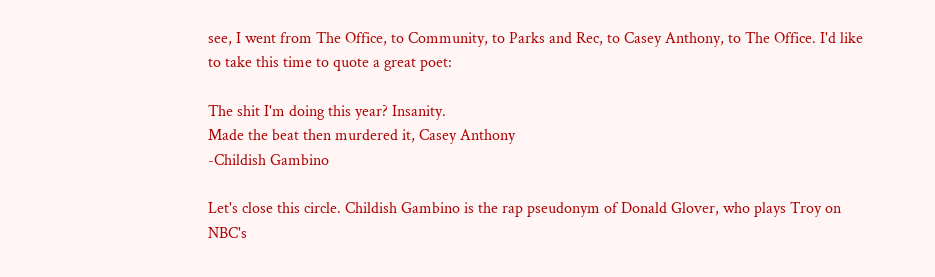see, I went from The Office, to Community, to Parks and Rec, to Casey Anthony, to The Office. I'd like to take this time to quote a great poet:

The shit I'm doing this year? Insanity.
Made the beat then murdered it, Casey Anthony
-Childish Gambino

Let's close this circle. Childish Gambino is the rap pseudonym of Donald Glover, who plays Troy on NBC's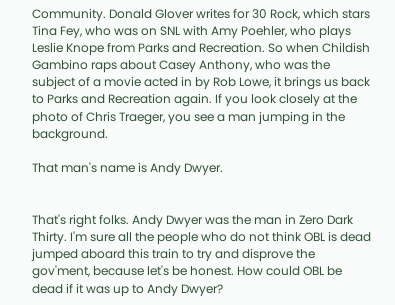Community. Donald Glover writes for 30 Rock, which stars Tina Fey, who was on SNL with Amy Poehler, who plays Leslie Knope from Parks and Recreation. So when Childish Gambino raps about Casey Anthony, who was the subject of a movie acted in by Rob Lowe, it brings us back to Parks and Recreation again. If you look closely at the photo of Chris Traeger, you see a man jumping in the background.

That man's name is Andy Dwyer.


That's right folks. Andy Dwyer was the man in Zero Dark Thirty. I'm sure all the people who do not think OBL is dead jumped aboard this train to try and disprove the gov'ment, because let's be honest. How could OBL be dead if it was up to Andy Dwyer?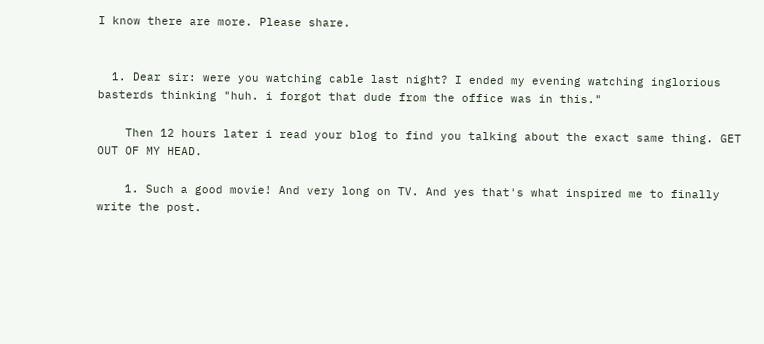I know there are more. Please share.


  1. Dear sir: were you watching cable last night? I ended my evening watching inglorious basterds thinking "huh. i forgot that dude from the office was in this."

    Then 12 hours later i read your blog to find you talking about the exact same thing. GET OUT OF MY HEAD.

    1. Such a good movie! And very long on TV. And yes that's what inspired me to finally write the post.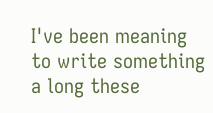I've been meaning to write something a long these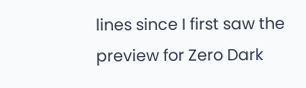lines since I first saw the preview for Zero Dark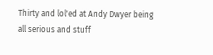Thirty and lol'ed at Andy Dwyer being all serious and stuff